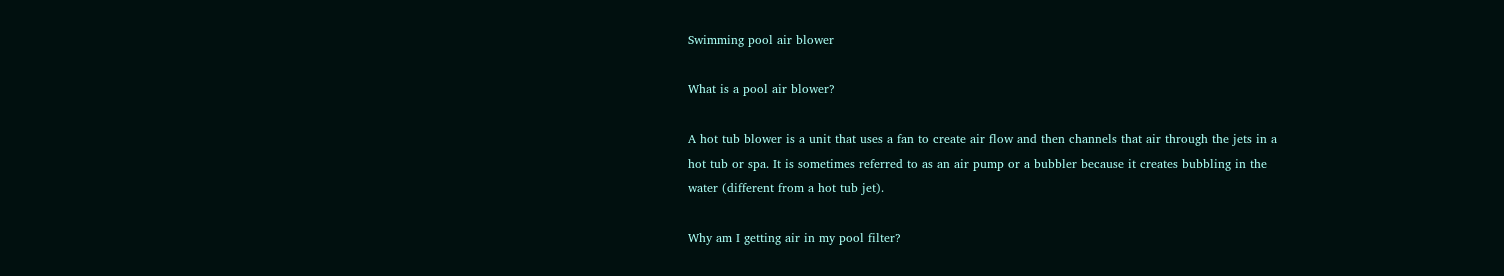Swimming pool air blower

What is a pool air blower?

A hot tub blower is a unit that uses a fan to create air flow and then channels that air through the jets in a hot tub or spa. It is sometimes referred to as an air pump or a bubbler because it creates bubbling in the water (different from a hot tub jet).

Why am I getting air in my pool filter?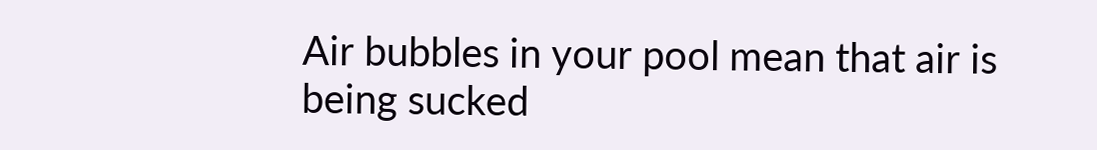Air bubbles in your pool mean that air is being sucked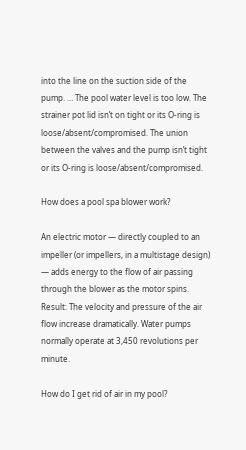into the line on the suction side of the pump. … The pool water level is too low. The strainer pot lid isn’t on tight or its O-ring is loose/absent/compromised. The union between the valves and the pump isn’t tight or its O-ring is loose/absent/compromised.

How does a pool spa blower work?

An electric motor — directly coupled to an impeller (or impellers, in a multistage design) — adds energy to the flow of air passing through the blower as the motor spins. Result: The velocity and pressure of the air flow increase dramatically. Water pumps normally operate at 3,450 revolutions per minute.

How do I get rid of air in my pool?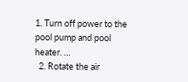1. Turn off power to the pool pump and pool heater. …
  2. Rotate the air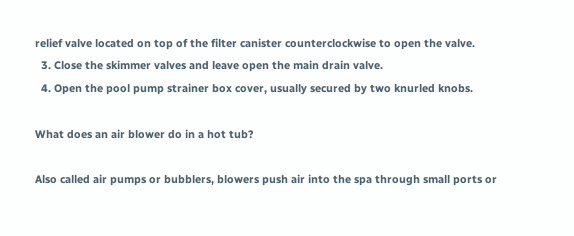relief valve located on top of the filter canister counterclockwise to open the valve.
  3. Close the skimmer valves and leave open the main drain valve.
  4. Open the pool pump strainer box cover, usually secured by two knurled knobs.

What does an air blower do in a hot tub?

Also called air pumps or bubblers, blowers push air into the spa through small ports or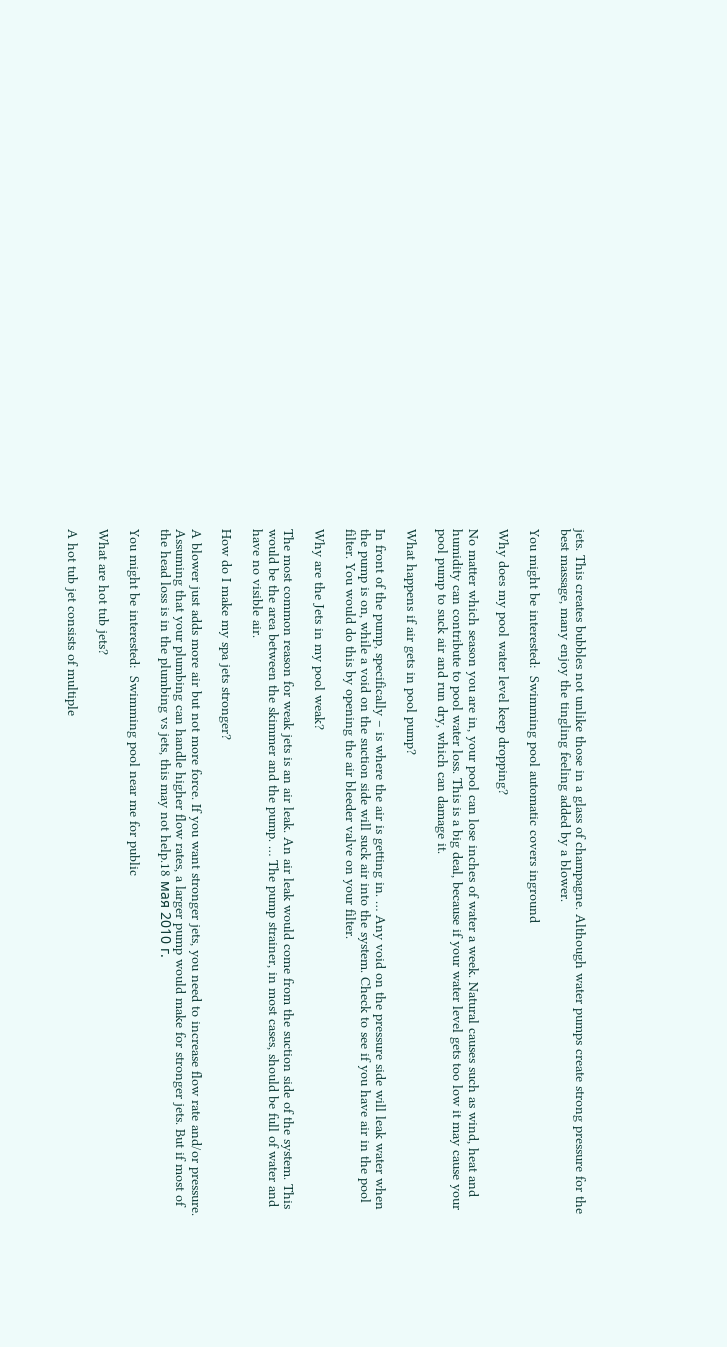jets. This creates bubbles not unlike those in a glass of champagne. Although water pumps create strong pressure for the best massage, many enjoy the tingling feeling added by a blower.

You might be interested:  Swimming pool automatic covers inground

Why does my pool water level keep dropping?

No matter which season you are in, your pool can lose inches of water a week. Natural causes such as wind, heat and humidity can contribute to pool water loss. This is a big deal, because if your water level gets too low it may cause your pool pump to suck air and run dry, which can damage it.

What happens if air gets in pool pump?

In front of the pump, specifically – is where the air is getting in. … Any void on the pressure side will leak water when the pump is on, while a void on the suction side will suck air into the system. Check to see if you have air in the pool filter. You would do this by opening the air bleeder valve on your filter.

Why are the Jets in my pool weak?

The most common reason for weak jets is an air leak. An air leak would come from the suction side of the system. This would be the area between the skimmer and the pump. … The pump strainer, in most cases, should be full of water and have no visible air.

How do I make my spa jets stronger?

A blower just adds more air but not more force. If you want stronger jets, you need to increase flow rate and/or pressure. Assuming that your plumbing can handle higher flow rates, a larger pump would make for stronger jets. But if most of the head loss is in the plumbing vs jets, this may not help.18 мая 2010 г.

You might be interested:  Swimming pool near me for public

What are hot tub jets?

A hot tub jet consists of multiple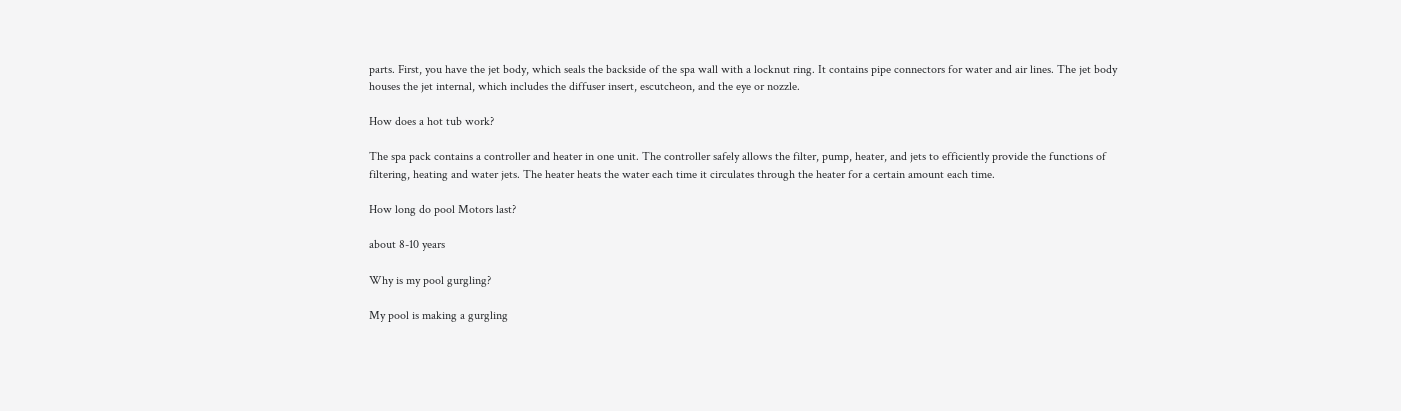parts. First, you have the jet body, which seals the backside of the spa wall with a locknut ring. It contains pipe connectors for water and air lines. The jet body houses the jet internal, which includes the diffuser insert, escutcheon, and the eye or nozzle.

How does a hot tub work?

The spa pack contains a controller and heater in one unit. The controller safely allows the filter, pump, heater, and jets to efficiently provide the functions of filtering, heating and water jets. The heater heats the water each time it circulates through the heater for a certain amount each time.

How long do pool Motors last?

about 8-10 years

Why is my pool gurgling?

My pool is making a gurgling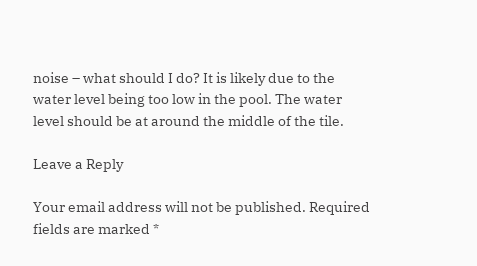noise – what should I do? It is likely due to the water level being too low in the pool. The water level should be at around the middle of the tile.

Leave a Reply

Your email address will not be published. Required fields are marked *